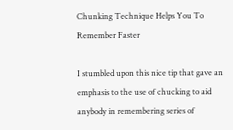Chunking Technique Helps You To Remember Faster

I stumbled upon this nice tip that gave an emphasis to the use of chucking to aid anybody in remembering series of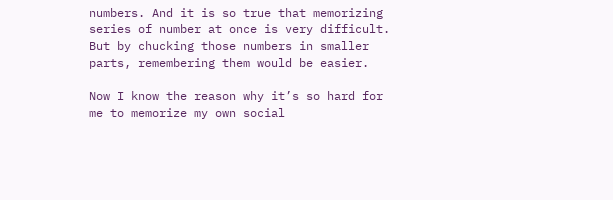numbers. And it is so true that memorizing series of number at once is very difficult. But by chucking those numbers in smaller parts, remembering them would be easier.

Now I know the reason why it’s so hard for me to memorize my own social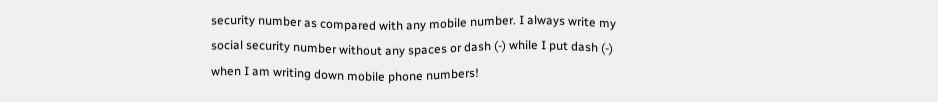security number as compared with any mobile number. I always write my social security number without any spaces or dash (-) while I put dash (-) when I am writing down mobile phone numbers!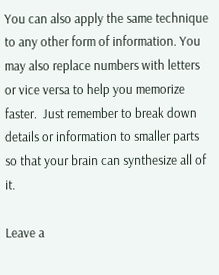You can also apply the same technique to any other form of information. You may also replace numbers with letters or vice versa to help you memorize faster.  Just remember to break down details or information to smaller parts so that your brain can synthesize all of it.

Leave a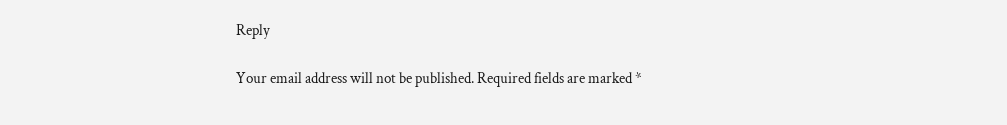Reply

Your email address will not be published. Required fields are marked *